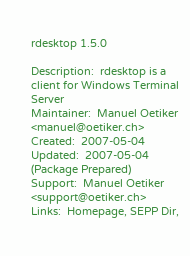rdesktop 1.5.0

Description:  rdesktop is a client for Windows Terminal Server
Maintainer:  Manuel Oetiker <manuel@oetiker.ch>
Created:  2007-05-04
Updated:  2007-05-04 (Package Prepared)
Support:  Manuel Oetiker <support@oetiker.ch>
Links:  Homepage, SEPP Dir,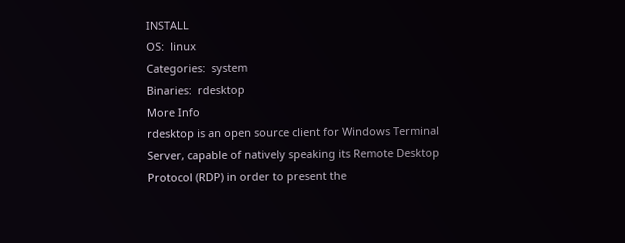INSTALL
OS:  linux
Categories:  system
Binaries:  rdesktop
More Info
rdesktop is an open source client for Windows Terminal Server, capable of natively speaking its Remote Desktop Protocol (RDP) in order to present the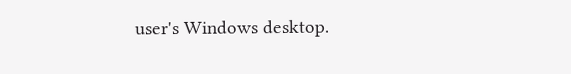user's Windows desktop.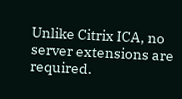Unlike Citrix ICA, no server extensions are required.